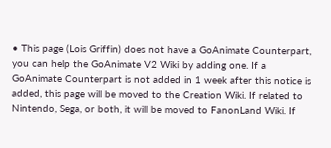• This page (Lois Griffin) does not have a GoAnimate Counterpart, you can help the GoAnimate V2 Wiki by adding one. If a GoAnimate Counterpart is not added in 1 week after this notice is added, this page will be moved to the Creation Wiki. If related to Nintendo, Sega, or both, it will be moved to FanonLand Wiki. If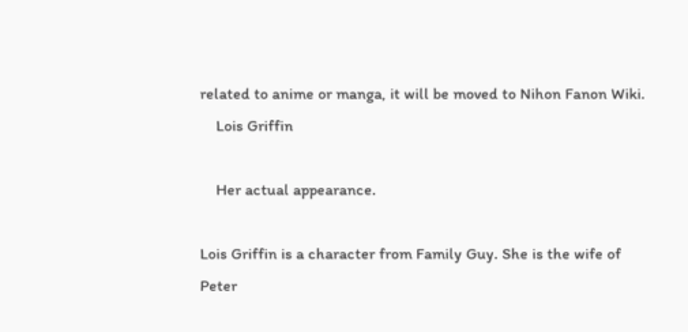related to anime or manga, it will be moved to Nihon Fanon Wiki.
    Lois Griffin

    Her actual appearance.

Lois Griffin is a character from Family Guy. She is the wife of Peter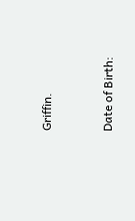Griffin.


Date of Birth: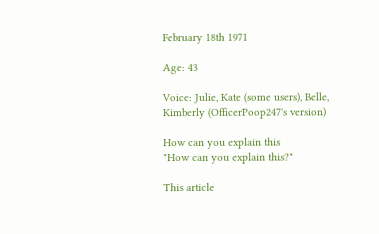February 18th 1971

Age: 43

Voice: Julie, Kate (some users), Belle, Kimberly (OfficerPoop247's version)

How can you explain this
"How can you explain this?"

This article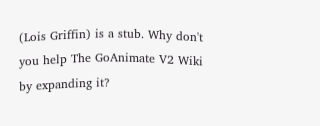(Lois Griffin) is a stub. Why don't you help The GoAnimate V2 Wiki by expanding it?